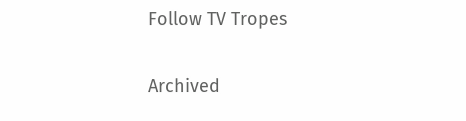Follow TV Tropes

Archived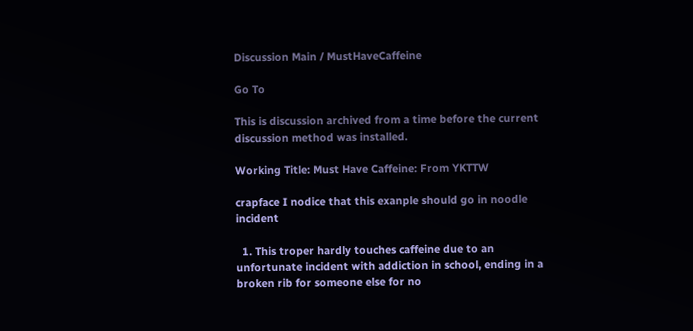Discussion Main / MustHaveCaffeine

Go To

This is discussion archived from a time before the current discussion method was installed.

Working Title: Must Have Caffeine: From YKTTW

crapface I nodice that this exanple should go in noodle incident

  1. This troper hardly touches caffeine due to an unfortunate incident with addiction in school, ending in a broken rib for someone else for no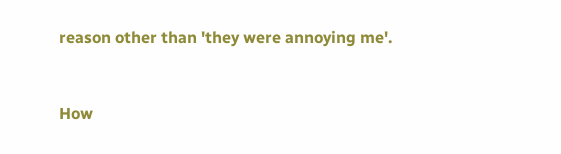reason other than 'they were annoying me'.


How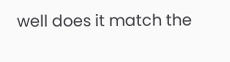well does it match the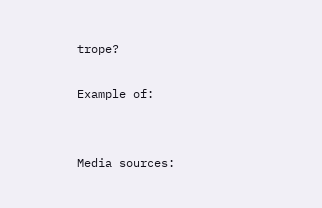trope?

Example of:


Media sources: